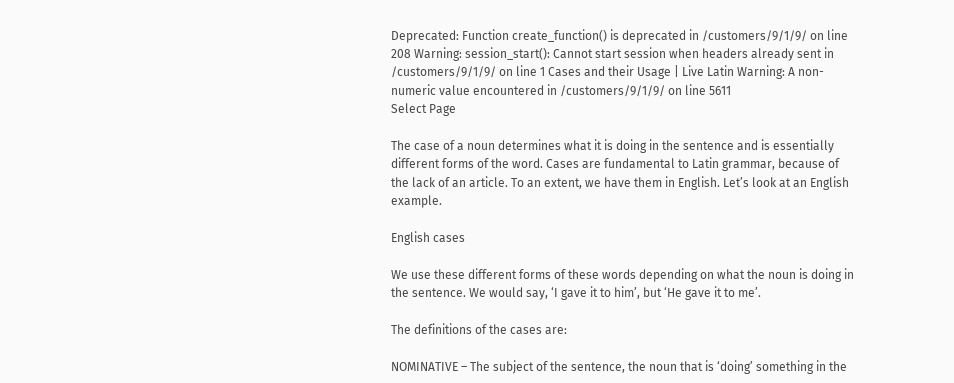Deprecated: Function create_function() is deprecated in /customers/9/1/9/ on line 208 Warning: session_start(): Cannot start session when headers already sent in /customers/9/1/9/ on line 1 Cases and their Usage | Live Latin Warning: A non-numeric value encountered in /customers/9/1/9/ on line 5611
Select Page

The case of a noun determines what it is doing in the sentence and is essentially different forms of the word. Cases are fundamental to Latin grammar, because of the lack of an article. To an extent, we have them in English. Let’s look at an English example.

English cases

We use these different forms of these words depending on what the noun is doing in the sentence. We would say, ‘I gave it to him’, but ‘He gave it to me’.

The definitions of the cases are:

NOMINATIVE – The subject of the sentence, the noun that is ‘doing’ something in the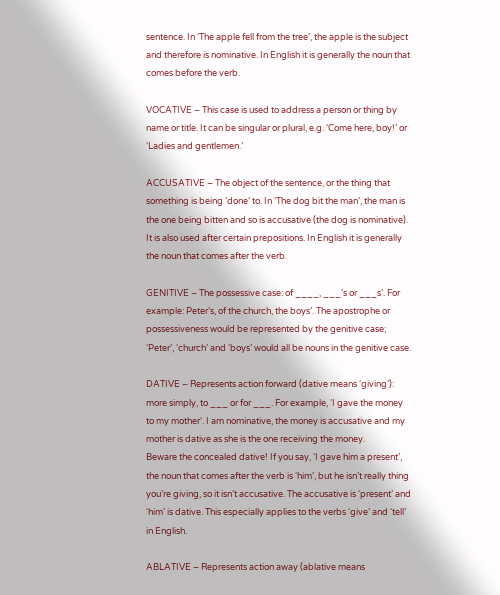sentence. In ‘The apple fell from the tree’, the apple is the subject and therefore is nominative. In English it is generally the noun that comes before the verb.

VOCATIVE – This case is used to address a person or thing by name or title. It can be singular or plural, e.g. ‘Come here, boy!’ or ‘Ladies and gentlemen.’

ACCUSATIVE – The object of the sentence, or the thing that something is being ‘done’ to. In ‘The dog bit the man’, the man is the one being bitten and so is accusative (the dog is nominative). It is also used after certain prepositions. In English it is generally the noun that comes after the verb.

GENITIVE – The possessive case: of ____, ___’s or ___s’. For example: Peter’s, of the church, the boys’. The apostrophe or possessiveness would be represented by the genitive case; ‘Peter’, ‘church’ and ‘boys’ would all be nouns in the genitive case.

DATIVE – Represents action forward (dative means ‘giving’): more simply, to ___ or for ___. For example, ‘I gave the money to my mother’. I am nominative, the money is accusative and my mother is dative as she is the one receiving the money.
Beware the concealed dative! If you say, ‘I gave him a present’, the noun that comes after the verb is ‘him’, but he isn’t really thing you’re giving, so it isn’t accusative. The accusative is ‘present’ and ‘him’ is dative. This especially applies to the verbs ‘give’ and ‘tell’ in English.

ABLATIVE – Represents action away (ablative means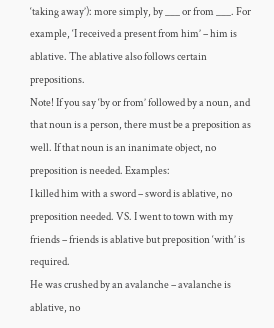‘taking away’): more simply, by ___ or from ___. For example, ‘I received a present from him’ – him is ablative. The ablative also follows certain prepositions.
Note! If you say ‘by or from’ followed by a noun, and that noun is a person, there must be a preposition as well. If that noun is an inanimate object, no preposition is needed. Examples:
I killed him with a sword – sword is ablative, no preposition needed. VS. I went to town with my friends – friends is ablative but preposition ‘with’ is required.
He was crushed by an avalanche – avalanche is ablative, no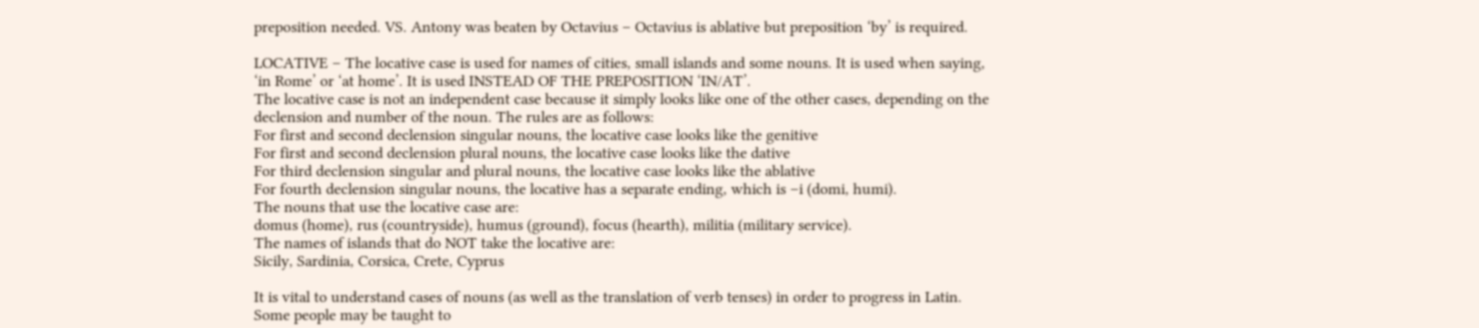preposition needed. VS. Antony was beaten by Octavius – Octavius is ablative but preposition ‘by’ is required.

LOCATIVE – The locative case is used for names of cities, small islands and some nouns. It is used when saying, ‘in Rome’ or ‘at home’. It is used INSTEAD OF THE PREPOSITION ‘IN/AT’.
The locative case is not an independent case because it simply looks like one of the other cases, depending on the declension and number of the noun. The rules are as follows:
For first and second declension singular nouns, the locative case looks like the genitive
For first and second declension plural nouns, the locative case looks like the dative
For third declension singular and plural nouns, the locative case looks like the ablative
For fourth declension singular nouns, the locative has a separate ending, which is –i (domi, humi).
The nouns that use the locative case are:
domus (home), rus (countryside), humus (ground), focus (hearth), militia (military service).
The names of islands that do NOT take the locative are:
Sicily, Sardinia, Corsica, Crete, Cyprus

It is vital to understand cases of nouns (as well as the translation of verb tenses) in order to progress in Latin. Some people may be taught to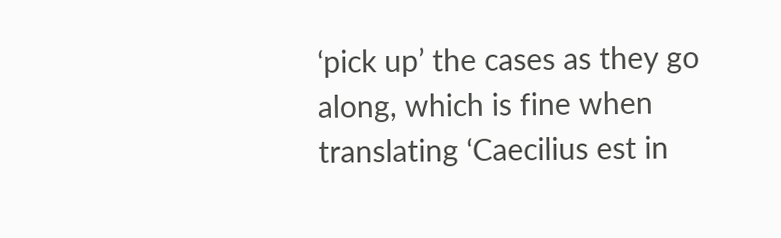‘pick up’ the cases as they go along, which is fine when translating ‘Caecilius est in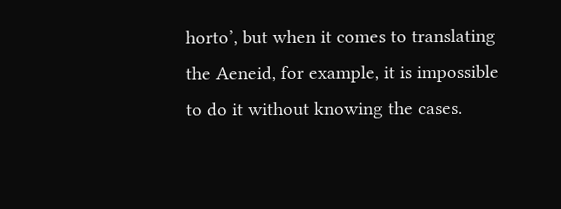horto’, but when it comes to translating the Aeneid, for example, it is impossible to do it without knowing the cases.